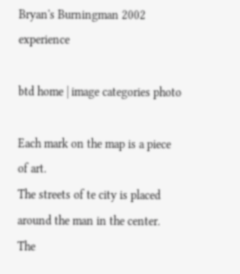Bryan's Burningman 2002 experience

btd home | image categories photo

Each mark on the map is a piece of art.
The streets of te city is placed around the man in the center.
The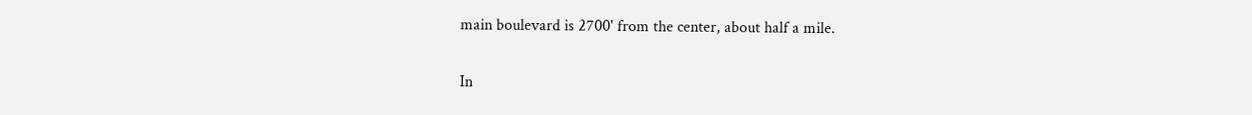main boulevard is 2700' from the center, about half a mile.

In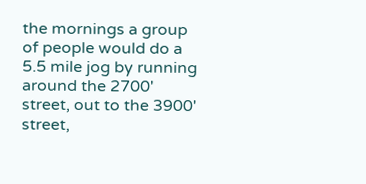the mornings a group of people would do a 5.5 mile jog by running around the 2700' street, out to the 3900' street,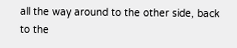all the way around to the other side, back to the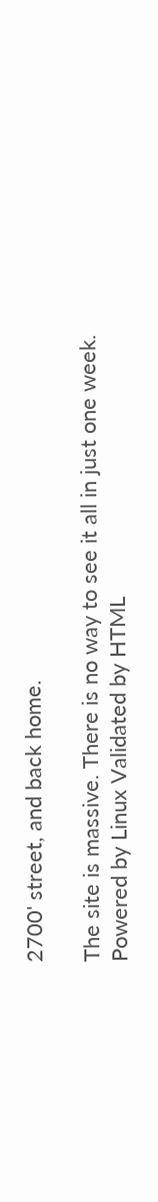2700' street, and back home.

The site is massive. There is no way to see it all in just one week.
Powered by Linux Validated by HTML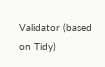Validator (based on Tidy)